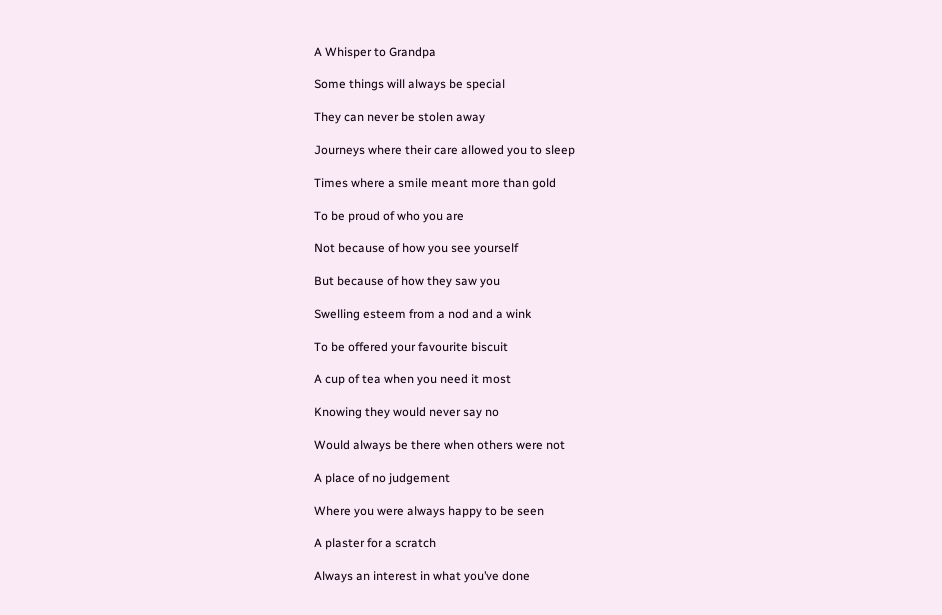A Whisper to Grandpa

Some things will always be special

They can never be stolen away

Journeys where their care allowed you to sleep

Times where a smile meant more than gold

To be proud of who you are

Not because of how you see yourself

But because of how they saw you

Swelling esteem from a nod and a wink

To be offered your favourite biscuit

A cup of tea when you need it most

Knowing they would never say no

Would always be there when others were not

A place of no judgement

Where you were always happy to be seen

A plaster for a scratch

Always an interest in what you’ve done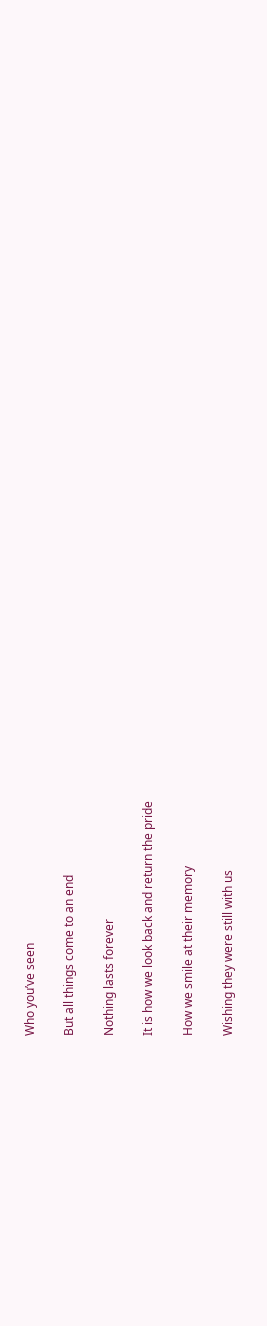Who you’ve seen

But all things come to an end

Nothing lasts forever

It is how we look back and return the pride

How we smile at their memory

Wishing they were still with us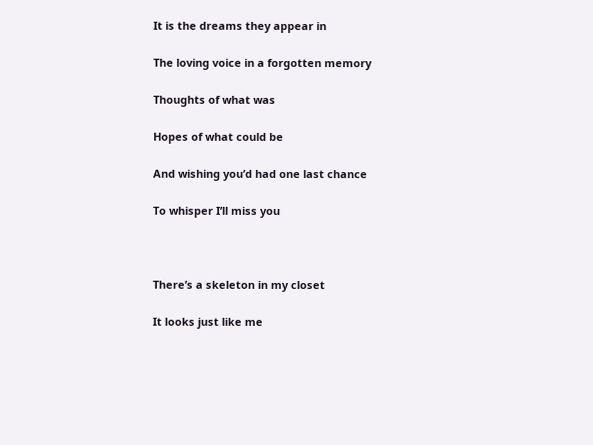It is the dreams they appear in

The loving voice in a forgotten memory

Thoughts of what was

Hopes of what could be

And wishing you’d had one last chance

To whisper I’ll miss you



There’s a skeleton in my closet

It looks just like me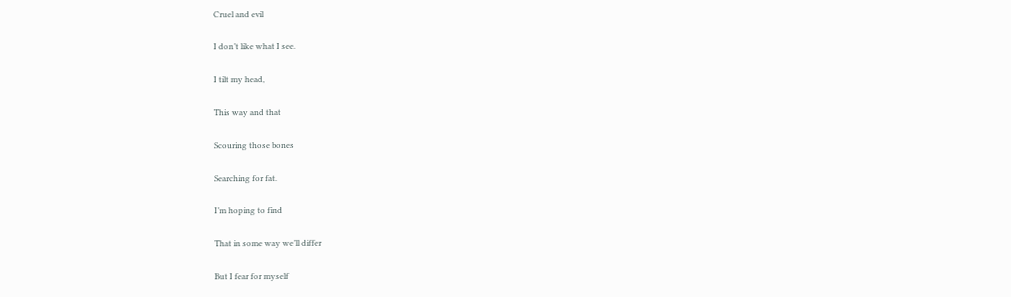Cruel and evil

I don’t like what I see.

I tilt my head,

This way and that

Scouring those bones

Searching for fat.

I’m hoping to find

That in some way we’ll differ

But I fear for myself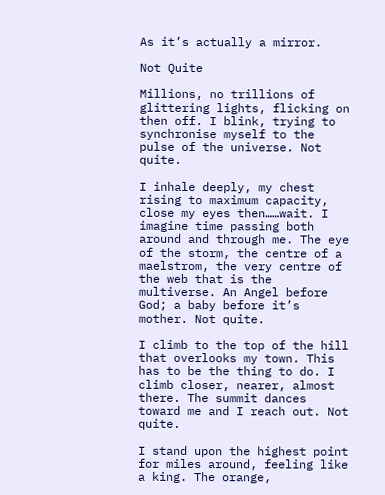As it’s actually a mirror.

Not Quite

Millions, no trillions of glittering lights, flicking on then off. I blink, trying to synchronise myself to the pulse of the universe. Not quite.

I inhale deeply, my chest rising to maximum capacity, close my eyes then……wait. I imagine time passing both around and through me. The eye of the storm, the centre of a maelstrom, the very centre of the web that is the multiverse. An Angel before God; a baby before it’s mother. Not quite.

I climb to the top of the hill that overlooks my town. This has to be the thing to do. I climb closer, nearer, almost there. The summit dances toward me and I reach out. Not quite.

I stand upon the highest point for miles around, feeling like a king. The orange,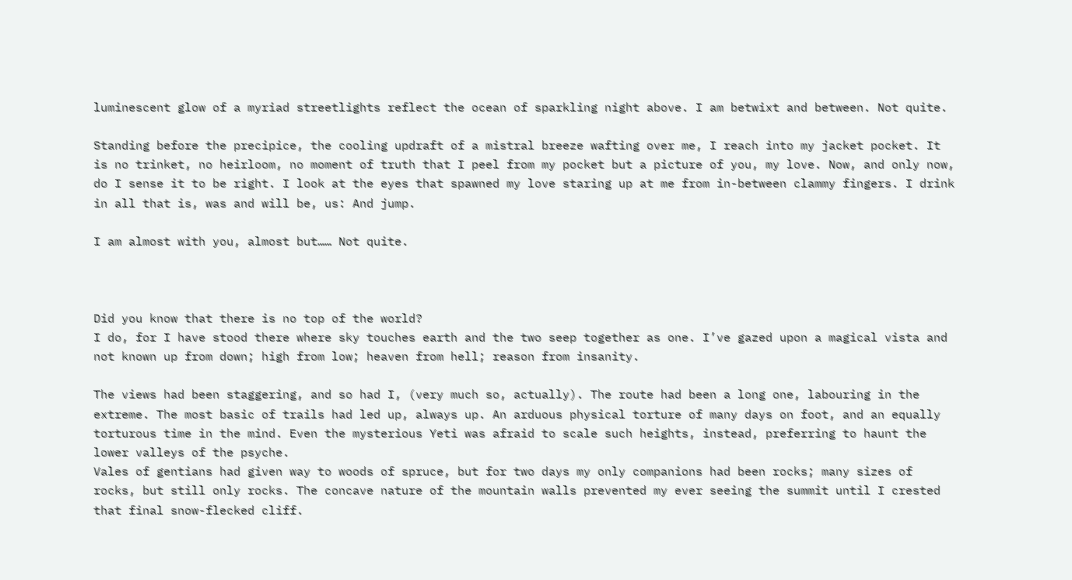luminescent glow of a myriad streetlights reflect the ocean of sparkling night above. I am betwixt and between. Not quite.

Standing before the precipice, the cooling updraft of a mistral breeze wafting over me, I reach into my jacket pocket. It is no trinket, no heirloom, no moment of truth that I peel from my pocket but a picture of you, my love. Now, and only now, do I sense it to be right. I look at the eyes that spawned my love staring up at me from in-between clammy fingers. I drink in all that is, was and will be, us: And jump.

I am almost with you, almost but…… Not quite.



Did you know that there is no top of the world?
I do, for I have stood there where sky touches earth and the two seep together as one. I’ve gazed upon a magical vista and not known up from down; high from low; heaven from hell; reason from insanity.

The views had been staggering, and so had I, (very much so, actually). The route had been a long one, labouring in the extreme. The most basic of trails had led up, always up. An arduous physical torture of many days on foot, and an equally torturous time in the mind. Even the mysterious Yeti was afraid to scale such heights, instead, preferring to haunt the lower valleys of the psyche.
Vales of gentians had given way to woods of spruce, but for two days my only companions had been rocks; many sizes of rocks, but still only rocks. The concave nature of the mountain walls prevented my ever seeing the summit until I crested that final snow-flecked cliff.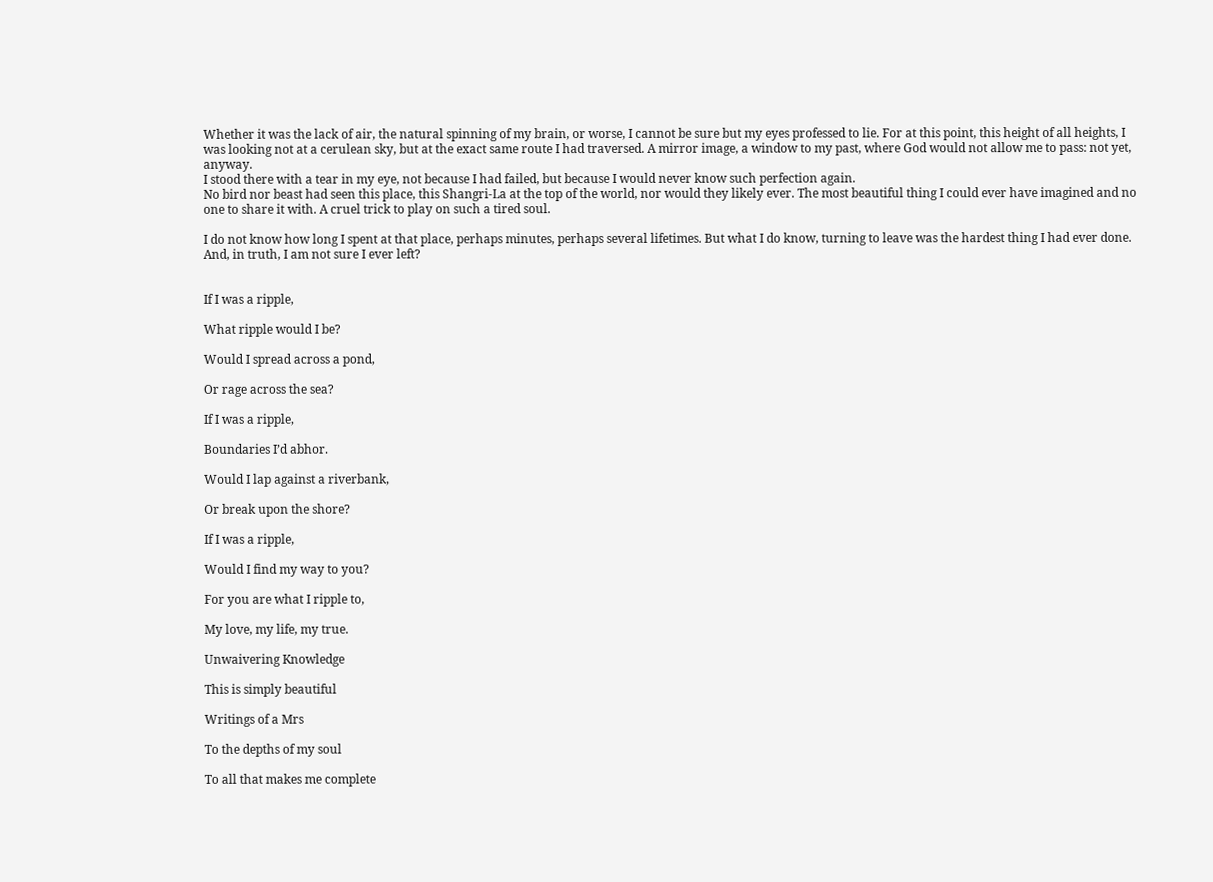Whether it was the lack of air, the natural spinning of my brain, or worse, I cannot be sure but my eyes professed to lie. For at this point, this height of all heights, I was looking not at a cerulean sky, but at the exact same route I had traversed. A mirror image, a window to my past, where God would not allow me to pass: not yet, anyway.
I stood there with a tear in my eye, not because I had failed, but because I would never know such perfection again.
No bird nor beast had seen this place, this Shangri-La at the top of the world, nor would they likely ever. The most beautiful thing I could ever have imagined and no one to share it with. A cruel trick to play on such a tired soul.

I do not know how long I spent at that place, perhaps minutes, perhaps several lifetimes. But what I do know, turning to leave was the hardest thing I had ever done. And, in truth, I am not sure I ever left?


If I was a ripple,

What ripple would I be?

Would I spread across a pond,

Or rage across the sea?

If I was a ripple,

Boundaries I’d abhor.

Would I lap against a riverbank,

Or break upon the shore?

If I was a ripple,

Would I find my way to you?

For you are what I ripple to,

My love, my life, my true.

Unwaivering Knowledge

This is simply beautiful

Writings of a Mrs

To the depths of my soul

To all that makes me complete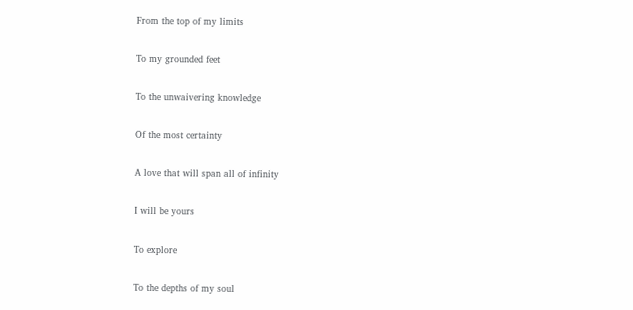From the top of my limits

To my grounded feet

To the unwaivering knowledge

Of the most certainty

A love that will span all of infinity

I will be yours

To explore

To the depths of my soul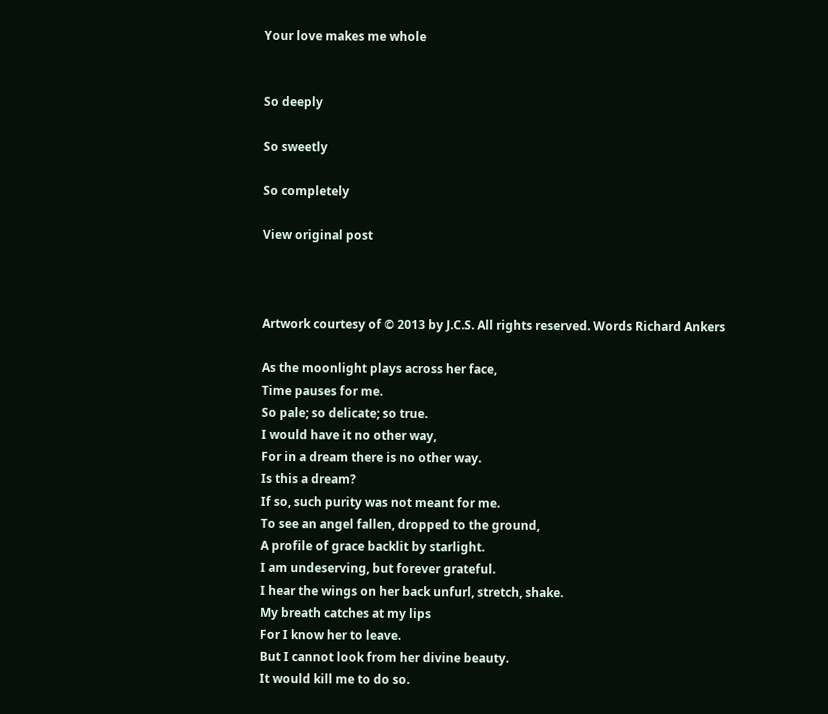Your love makes me whole


So deeply

So sweetly

So completely

View original post



Artwork courtesy of © 2013 by J.C.S. All rights reserved. Words Richard Ankers

As the moonlight plays across her face,
Time pauses for me.
So pale; so delicate; so true.
I would have it no other way,
For in a dream there is no other way.
Is this a dream?
If so, such purity was not meant for me.
To see an angel fallen, dropped to the ground,
A profile of grace backlit by starlight.
I am undeserving, but forever grateful.
I hear the wings on her back unfurl, stretch, shake.
My breath catches at my lips
For I know her to leave.
But I cannot look from her divine beauty.
It would kill me to do so.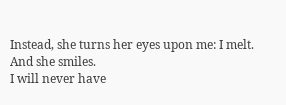Instead, she turns her eyes upon me: I melt.
And she smiles.
I will never have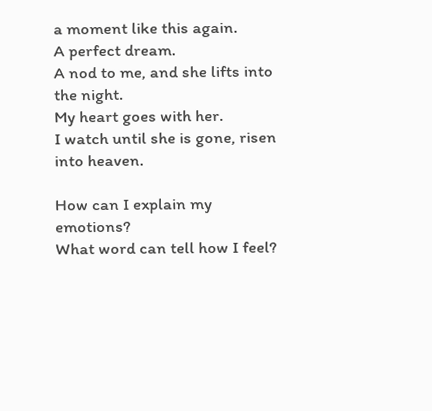a moment like this again.
A perfect dream.
A nod to me, and she lifts into the night.
My heart goes with her.
I watch until she is gone, risen into heaven.

How can I explain my emotions?
What word can tell how I feel?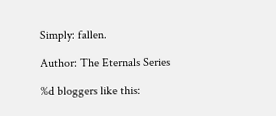Simply: fallen.

Author: The Eternals Series

%d bloggers like this: